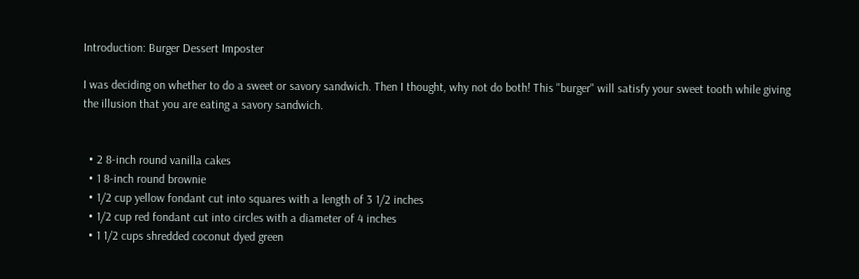Introduction: Burger Dessert Imposter

I was deciding on whether to do a sweet or savory sandwich. Then I thought, why not do both! This "burger" will satisfy your sweet tooth while giving the illusion that you are eating a savory sandwich.


  • 2 8-inch round vanilla cakes
  • 1 8-inch round brownie
  • 1/2 cup yellow fondant cut into squares with a length of 3 1/2 inches
  • 1/2 cup red fondant cut into circles with a diameter of 4 inches
  • 1 1/2 cups shredded coconut dyed green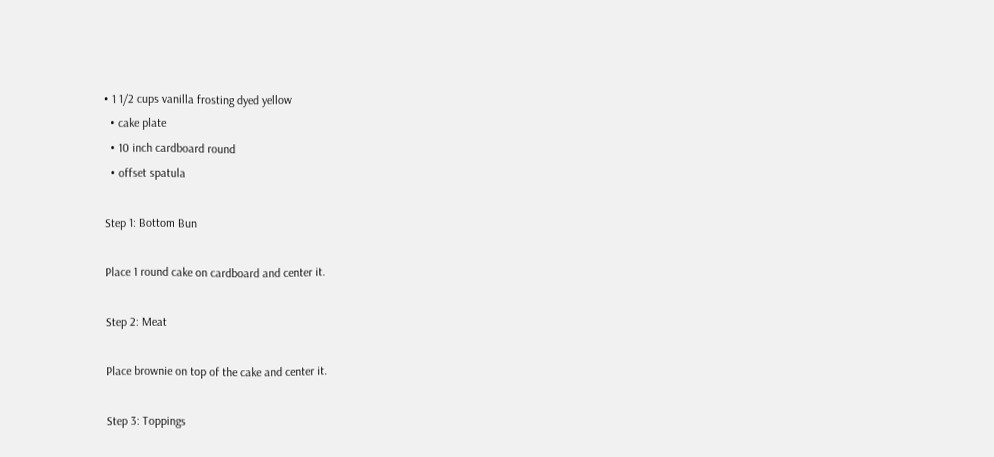• 1 1/2 cups vanilla frosting dyed yellow
  • cake plate
  • 10 inch cardboard round
  • offset spatula

Step 1: Bottom Bun

Place 1 round cake on cardboard and center it.

Step 2: Meat

Place brownie on top of the cake and center it.

Step 3: Toppings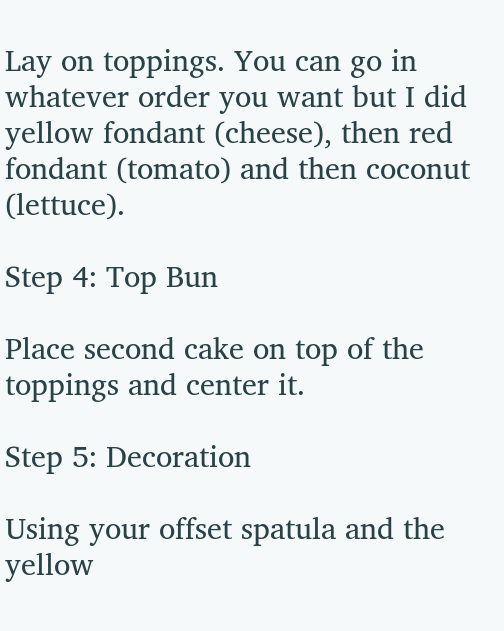Lay on toppings. You can go in whatever order you want but I did yellow fondant (cheese), then red fondant (tomato) and then coconut (lettuce).

Step 4: Top Bun

Place second cake on top of the toppings and center it.

Step 5: Decoration

Using your offset spatula and the yellow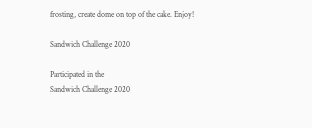frosting, create dome on top of the cake. Enjoy!

Sandwich Challenge 2020

Participated in the
Sandwich Challenge 2020